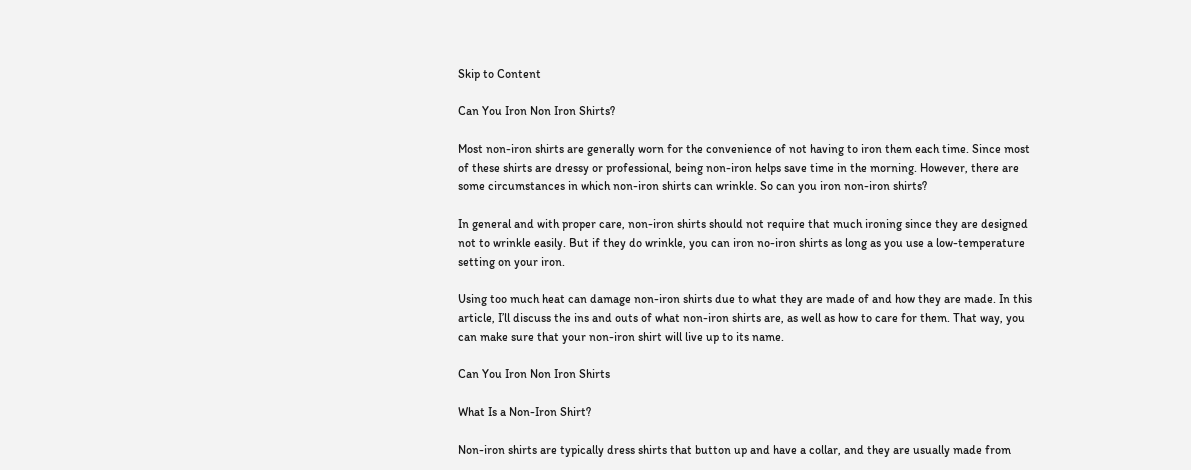Skip to Content

Can You Iron Non Iron Shirts?

Most non-iron shirts are generally worn for the convenience of not having to iron them each time. Since most of these shirts are dressy or professional, being non-iron helps save time in the morning. However, there are some circumstances in which non-iron shirts can wrinkle. So can you iron non-iron shirts?

In general and with proper care, non-iron shirts should not require that much ironing since they are designed not to wrinkle easily. But if they do wrinkle, you can iron no-iron shirts as long as you use a low-temperature setting on your iron.

Using too much heat can damage non-iron shirts due to what they are made of and how they are made. In this article, I’ll discuss the ins and outs of what non-iron shirts are, as well as how to care for them. That way, you can make sure that your non-iron shirt will live up to its name.

Can You Iron Non Iron Shirts

What Is a Non-Iron Shirt?

Non-iron shirts are typically dress shirts that button up and have a collar, and they are usually made from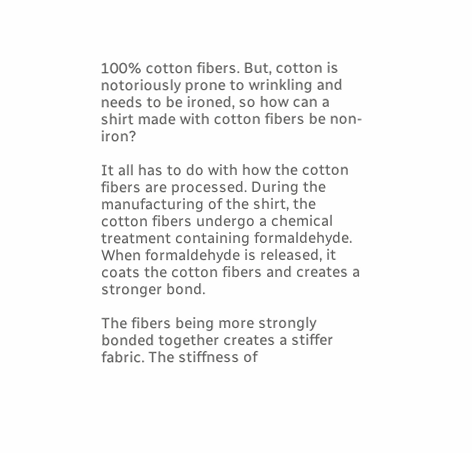100% cotton fibers. But, cotton is notoriously prone to wrinkling and needs to be ironed, so how can a shirt made with cotton fibers be non-iron?

It all has to do with how the cotton fibers are processed. During the manufacturing of the shirt, the cotton fibers undergo a chemical treatment containing formaldehyde. When formaldehyde is released, it coats the cotton fibers and creates a stronger bond.

The fibers being more strongly bonded together creates a stiffer fabric. The stiffness of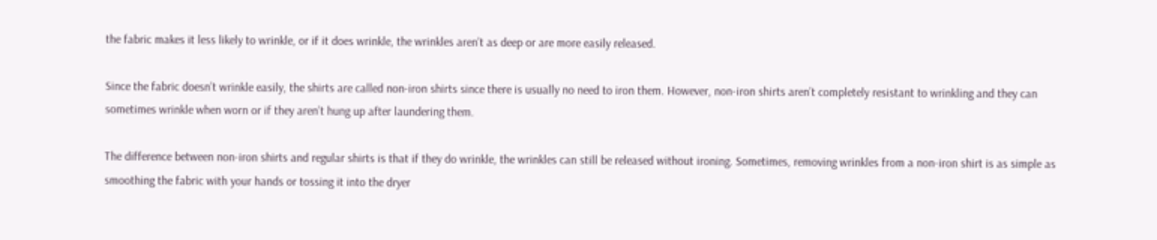the fabric makes it less likely to wrinkle, or if it does wrinkle, the wrinkles aren’t as deep or are more easily released.

Since the fabric doesn’t wrinkle easily, the shirts are called non-iron shirts since there is usually no need to iron them. However, non-iron shirts aren’t completely resistant to wrinkling and they can sometimes wrinkle when worn or if they aren’t hung up after laundering them.

The difference between non-iron shirts and regular shirts is that if they do wrinkle, the wrinkles can still be released without ironing. Sometimes, removing wrinkles from a non-iron shirt is as simple as smoothing the fabric with your hands or tossing it into the dryer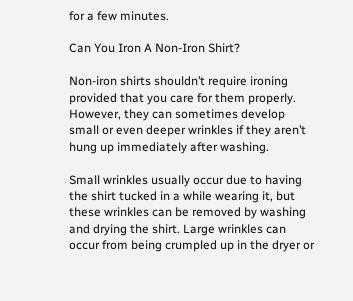for a few minutes.

Can You Iron A Non-Iron Shirt?

Non-iron shirts shouldn’t require ironing provided that you care for them properly. However, they can sometimes develop small or even deeper wrinkles if they aren’t hung up immediately after washing.

Small wrinkles usually occur due to having the shirt tucked in a while wearing it, but these wrinkles can be removed by washing and drying the shirt. Large wrinkles can occur from being crumpled up in the dryer or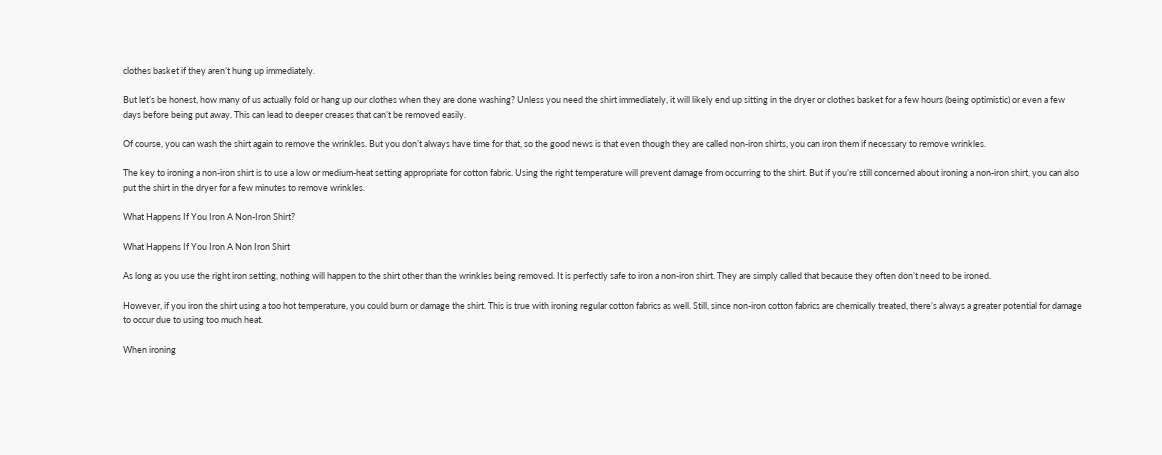clothes basket if they aren’t hung up immediately.

But let’s be honest, how many of us actually fold or hang up our clothes when they are done washing? Unless you need the shirt immediately, it will likely end up sitting in the dryer or clothes basket for a few hours (being optimistic) or even a few days before being put away. This can lead to deeper creases that can’t be removed easily.

Of course, you can wash the shirt again to remove the wrinkles. But you don’t always have time for that, so the good news is that even though they are called non-iron shirts, you can iron them if necessary to remove wrinkles.

The key to ironing a non-iron shirt is to use a low or medium-heat setting appropriate for cotton fabric. Using the right temperature will prevent damage from occurring to the shirt. But if you’re still concerned about ironing a non-iron shirt, you can also put the shirt in the dryer for a few minutes to remove wrinkles.

What Happens If You Iron A Non-Iron Shirt?

What Happens If You Iron A Non Iron Shirt

As long as you use the right iron setting, nothing will happen to the shirt other than the wrinkles being removed. It is perfectly safe to iron a non-iron shirt. They are simply called that because they often don’t need to be ironed.

However, if you iron the shirt using a too hot temperature, you could burn or damage the shirt. This is true with ironing regular cotton fabrics as well. Still, since non-iron cotton fabrics are chemically treated, there’s always a greater potential for damage to occur due to using too much heat.

When ironing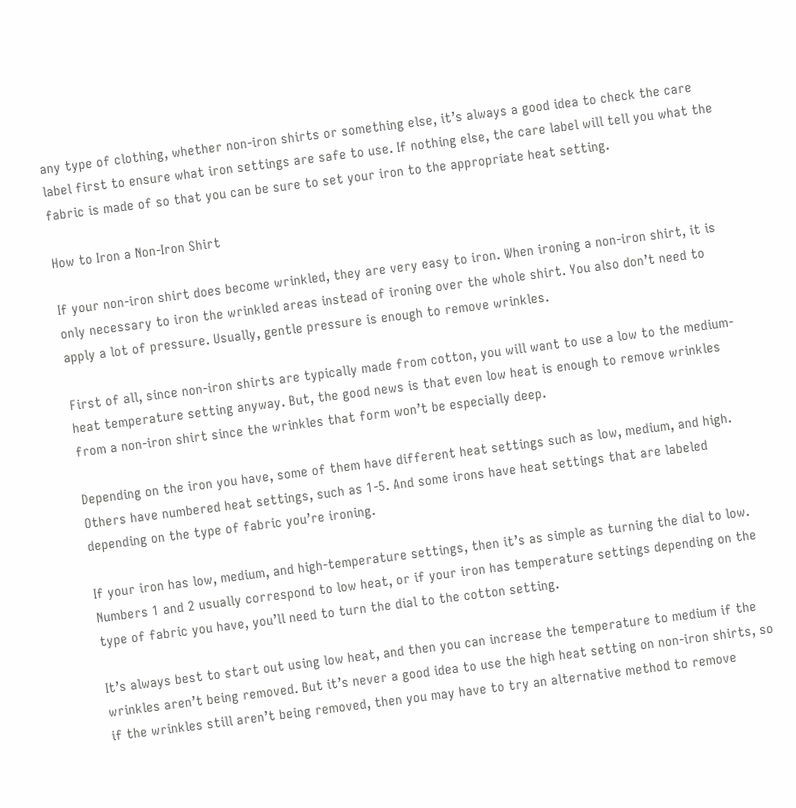any type of clothing, whether non-iron shirts or something else, it’s always a good idea to check the care label first to ensure what iron settings are safe to use. If nothing else, the care label will tell you what the fabric is made of so that you can be sure to set your iron to the appropriate heat setting.

How to Iron a Non-Iron Shirt

If your non-iron shirt does become wrinkled, they are very easy to iron. When ironing a non-iron shirt, it is only necessary to iron the wrinkled areas instead of ironing over the whole shirt. You also don’t need to apply a lot of pressure. Usually, gentle pressure is enough to remove wrinkles.

First of all, since non-iron shirts are typically made from cotton, you will want to use a low to the medium-heat temperature setting anyway. But, the good news is that even low heat is enough to remove wrinkles from a non-iron shirt since the wrinkles that form won’t be especially deep.

Depending on the iron you have, some of them have different heat settings such as low, medium, and high. Others have numbered heat settings, such as 1-5. And some irons have heat settings that are labeled depending on the type of fabric you’re ironing.

If your iron has low, medium, and high-temperature settings, then it’s as simple as turning the dial to low. Numbers 1 and 2 usually correspond to low heat, or if your iron has temperature settings depending on the type of fabric you have, you’ll need to turn the dial to the cotton setting.

It’s always best to start out using low heat, and then you can increase the temperature to medium if the wrinkles aren’t being removed. But it’s never a good idea to use the high heat setting on non-iron shirts, so if the wrinkles still aren’t being removed, then you may have to try an alternative method to remove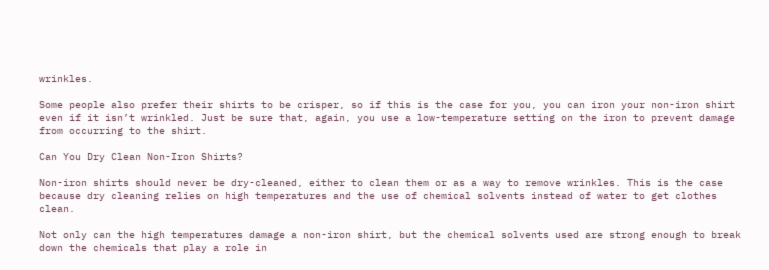wrinkles.

Some people also prefer their shirts to be crisper, so if this is the case for you, you can iron your non-iron shirt even if it isn’t wrinkled. Just be sure that, again, you use a low-temperature setting on the iron to prevent damage from occurring to the shirt.

Can You Dry Clean Non-Iron Shirts?

Non-iron shirts should never be dry-cleaned, either to clean them or as a way to remove wrinkles. This is the case because dry cleaning relies on high temperatures and the use of chemical solvents instead of water to get clothes clean.

Not only can the high temperatures damage a non-iron shirt, but the chemical solvents used are strong enough to break down the chemicals that play a role in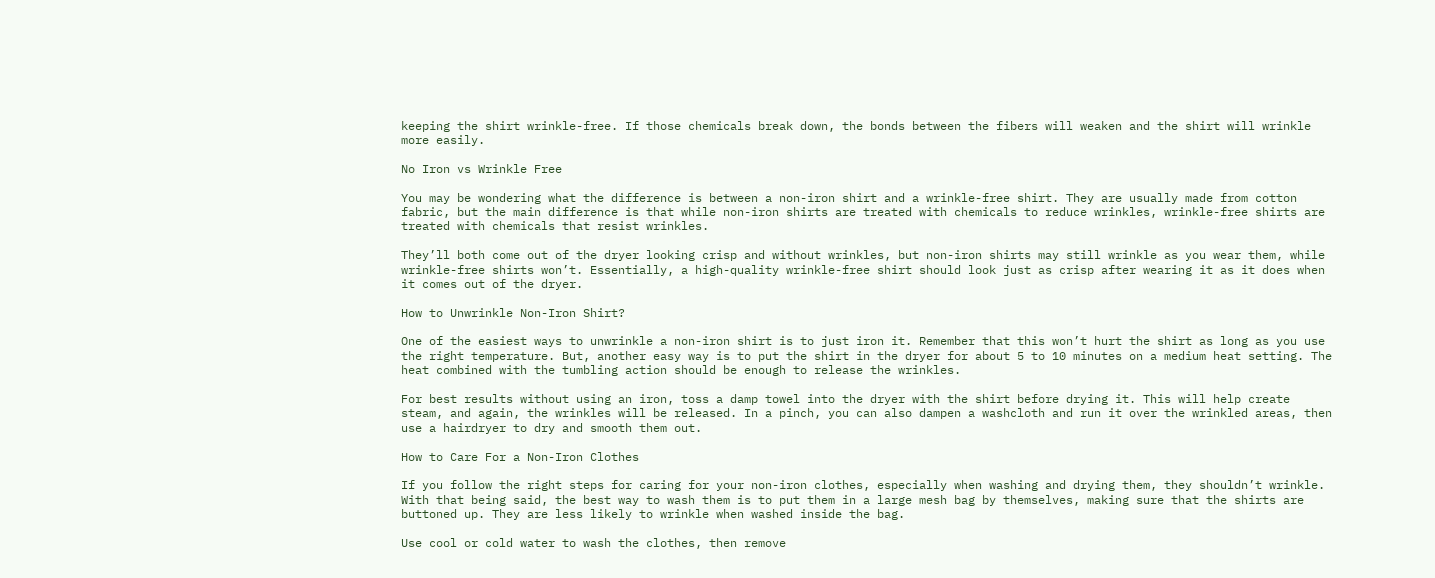keeping the shirt wrinkle-free. If those chemicals break down, the bonds between the fibers will weaken and the shirt will wrinkle more easily.

No Iron vs Wrinkle Free

You may be wondering what the difference is between a non-iron shirt and a wrinkle-free shirt. They are usually made from cotton fabric, but the main difference is that while non-iron shirts are treated with chemicals to reduce wrinkles, wrinkle-free shirts are treated with chemicals that resist wrinkles.

They’ll both come out of the dryer looking crisp and without wrinkles, but non-iron shirts may still wrinkle as you wear them, while wrinkle-free shirts won’t. Essentially, a high-quality wrinkle-free shirt should look just as crisp after wearing it as it does when it comes out of the dryer.

How to Unwrinkle Non-Iron Shirt?

One of the easiest ways to unwrinkle a non-iron shirt is to just iron it. Remember that this won’t hurt the shirt as long as you use the right temperature. But, another easy way is to put the shirt in the dryer for about 5 to 10 minutes on a medium heat setting. The heat combined with the tumbling action should be enough to release the wrinkles.

For best results without using an iron, toss a damp towel into the dryer with the shirt before drying it. This will help create steam, and again, the wrinkles will be released. In a pinch, you can also dampen a washcloth and run it over the wrinkled areas, then use a hairdryer to dry and smooth them out.

How to Care For a Non-Iron Clothes

If you follow the right steps for caring for your non-iron clothes, especially when washing and drying them, they shouldn’t wrinkle. With that being said, the best way to wash them is to put them in a large mesh bag by themselves, making sure that the shirts are buttoned up. They are less likely to wrinkle when washed inside the bag.

Use cool or cold water to wash the clothes, then remove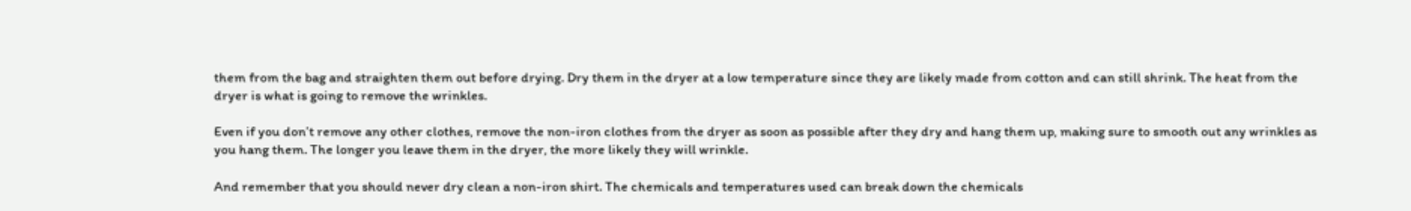them from the bag and straighten them out before drying. Dry them in the dryer at a low temperature since they are likely made from cotton and can still shrink. The heat from the dryer is what is going to remove the wrinkles.

Even if you don’t remove any other clothes, remove the non-iron clothes from the dryer as soon as possible after they dry and hang them up, making sure to smooth out any wrinkles as you hang them. The longer you leave them in the dryer, the more likely they will wrinkle.

And remember that you should never dry clean a non-iron shirt. The chemicals and temperatures used can break down the chemicals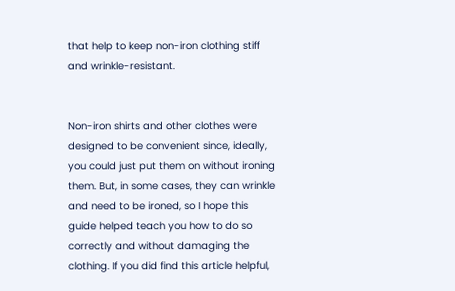that help to keep non-iron clothing stiff and wrinkle-resistant.


Non-iron shirts and other clothes were designed to be convenient since, ideally, you could just put them on without ironing them. But, in some cases, they can wrinkle and need to be ironed, so I hope this guide helped teach you how to do so correctly and without damaging the clothing. If you did find this article helpful,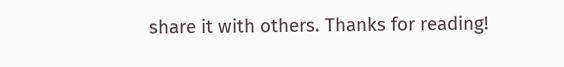share it with others. Thanks for reading!